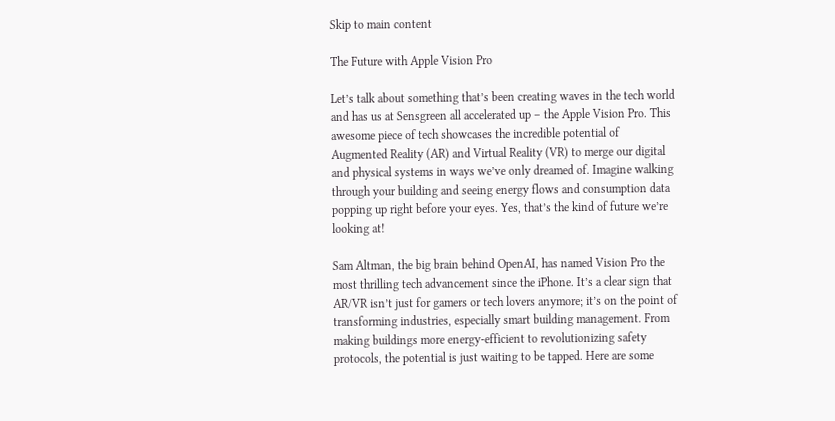Skip to main content

The Future with Apple Vision Pro

Let’s talk about something that’s been creating waves in the tech world and has us at Sensgreen all accelerated up – the Apple Vision Pro. This awesome piece of tech showcases the incredible potential of Augmented Reality (AR) and Virtual Reality (VR) to merge our digital and physical systems in ways we’ve only dreamed of. Imagine walking through your building and seeing energy flows and consumption data popping up right before your eyes. Yes, that’s the kind of future we’re looking at!

Sam Altman, the big brain behind OpenAI, has named Vision Pro the most thrilling tech advancement since the iPhone. It’s a clear sign that AR/VR isn’t just for gamers or tech lovers anymore; it’s on the point of transforming industries, especially smart building management. From making buildings more energy-efficient to revolutionizing safety protocols, the potential is just waiting to be tapped. Here are some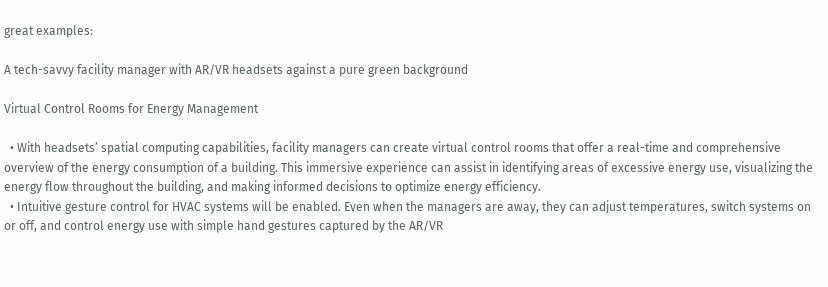great examples:

A tech-savvy facility manager with AR/VR headsets against a pure green background

Virtual Control Rooms for Energy Management

  • With headsets’ spatial computing capabilities, facility managers can create virtual control rooms that offer a real-time and comprehensive overview of the energy consumption of a building. This immersive experience can assist in identifying areas of excessive energy use, visualizing the energy flow throughout the building, and making informed decisions to optimize energy efficiency.
  • Intuitive gesture control for HVAC systems will be enabled. Even when the managers are away, they can adjust temperatures, switch systems on or off, and control energy use with simple hand gestures captured by the AR/VR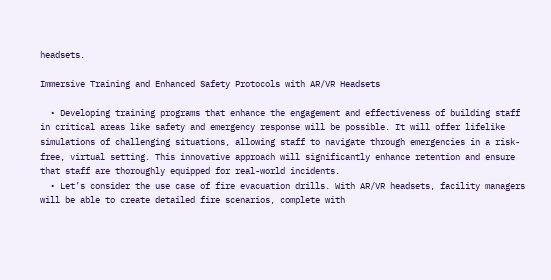headsets.

Immersive Training and Enhanced Safety Protocols with AR/VR Headsets

  • Developing training programs that enhance the engagement and effectiveness of building staff in critical areas like safety and emergency response will be possible. It will offer lifelike simulations of challenging situations, allowing staff to navigate through emergencies in a risk-free, virtual setting. This innovative approach will significantly enhance retention and ensure that staff are thoroughly equipped for real-world incidents.
  • Let’s consider the use case of fire evacuation drills. With AR/VR headsets, facility managers will be able to create detailed fire scenarios, complete with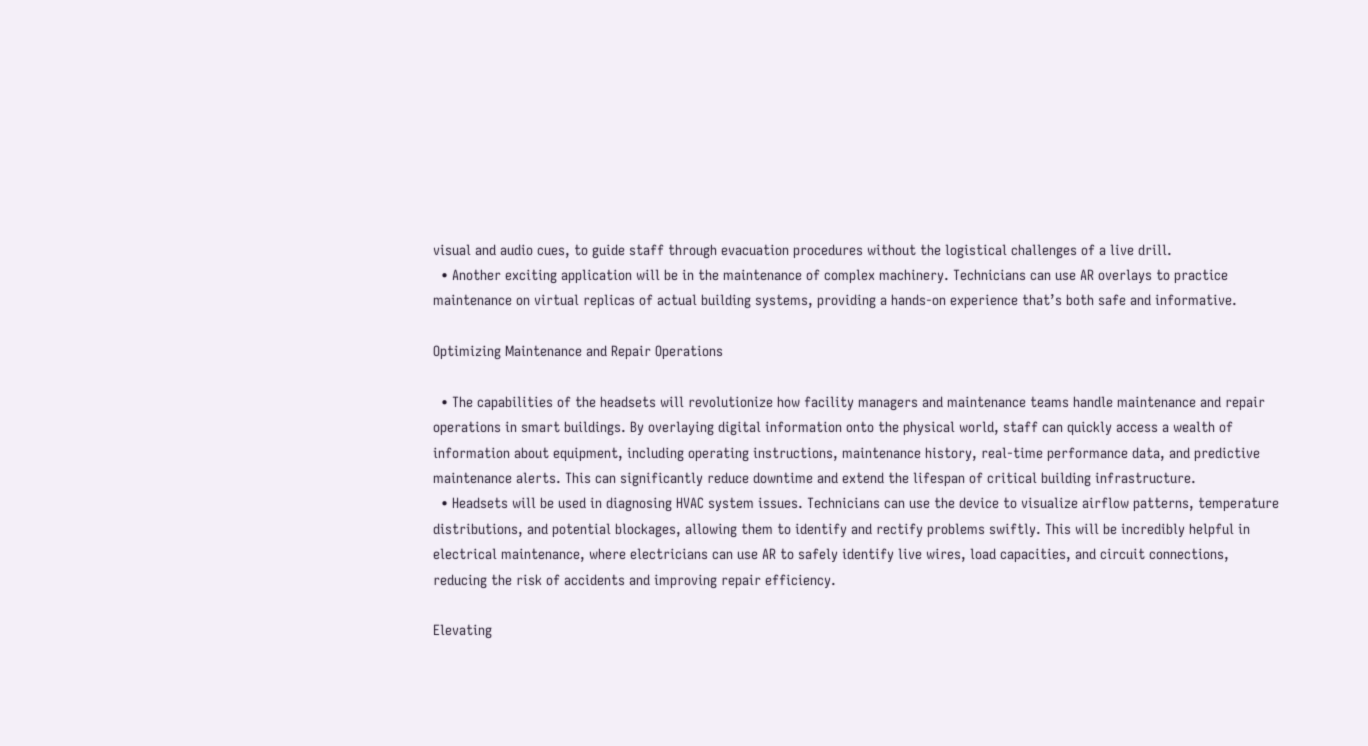visual and audio cues, to guide staff through evacuation procedures without the logistical challenges of a live drill.
  • Another exciting application will be in the maintenance of complex machinery. Technicians can use AR overlays to practice maintenance on virtual replicas of actual building systems, providing a hands-on experience that’s both safe and informative.

Optimizing Maintenance and Repair Operations

  • The capabilities of the headsets will revolutionize how facility managers and maintenance teams handle maintenance and repair operations in smart buildings. By overlaying digital information onto the physical world, staff can quickly access a wealth of information about equipment, including operating instructions, maintenance history, real-time performance data, and predictive maintenance alerts. This can significantly reduce downtime and extend the lifespan of critical building infrastructure.
  • Headsets will be used in diagnosing HVAC system issues. Technicians can use the device to visualize airflow patterns, temperature distributions, and potential blockages, allowing them to identify and rectify problems swiftly. This will be incredibly helpful in electrical maintenance, where electricians can use AR to safely identify live wires, load capacities, and circuit connections, reducing the risk of accidents and improving repair efficiency.

Elevating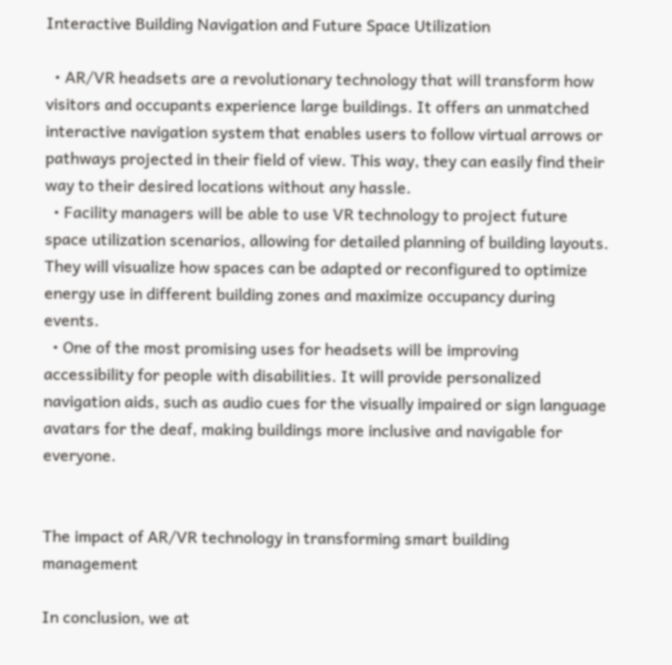Interactive Building Navigation and Future Space Utilization

  • AR/VR headsets are a revolutionary technology that will transform how visitors and occupants experience large buildings. It offers an unmatched interactive navigation system that enables users to follow virtual arrows or pathways projected in their field of view. This way, they can easily find their way to their desired locations without any hassle.
  • Facility managers will be able to use VR technology to project future space utilization scenarios, allowing for detailed planning of building layouts. They will visualize how spaces can be adapted or reconfigured to optimize energy use in different building zones and maximize occupancy during events.
  • One of the most promising uses for headsets will be improving accessibility for people with disabilities. It will provide personalized navigation aids, such as audio cues for the visually impaired or sign language avatars for the deaf, making buildings more inclusive and navigable for everyone.


The impact of AR/VR technology in transforming smart building management

In conclusion, we at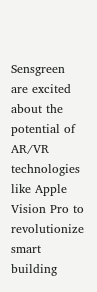Sensgreen are excited about the potential of AR/VR technologies like Apple Vision Pro to revolutionize smart building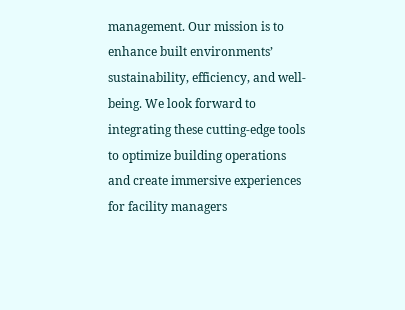management. Our mission is to enhance built environments’ sustainability, efficiency, and well-being. We look forward to integrating these cutting-edge tools to optimize building operations and create immersive experiences for facility managers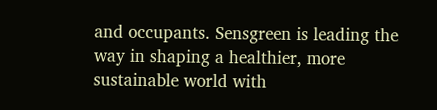and occupants. Sensgreen is leading the way in shaping a healthier, more sustainable world with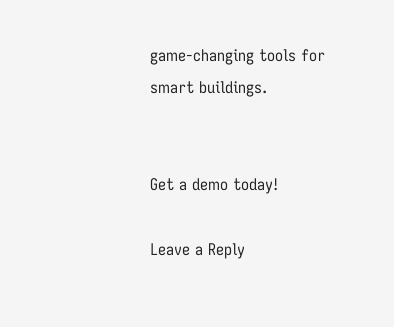game-changing tools for smart buildings.


Get a demo today!

Leave a Reply